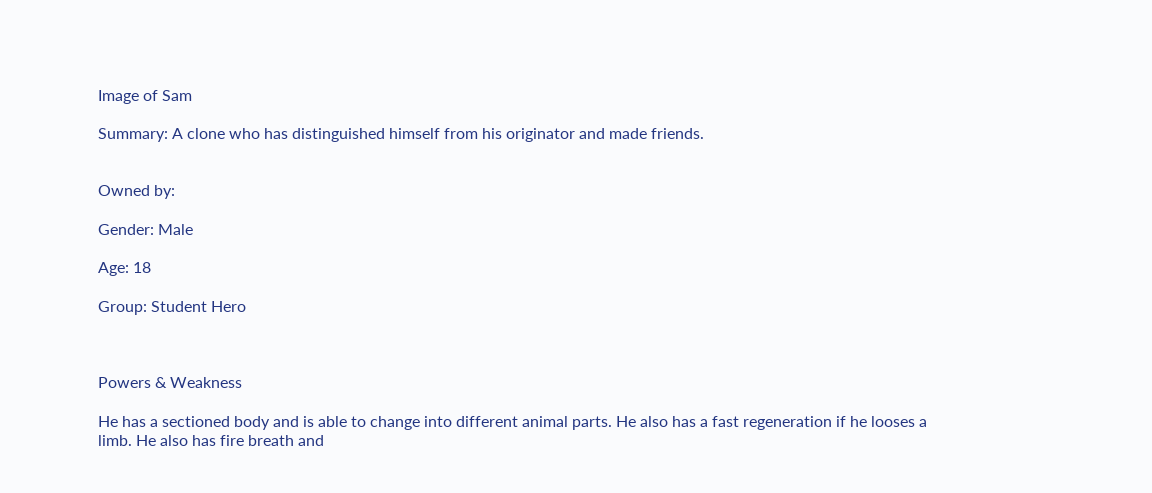Image of Sam

Summary: A clone who has distinguished himself from his originator and made friends.


Owned by:

Gender: Male

Age: 18

Group: Student Hero



Powers & Weakness

He has a sectioned body and is able to change into different animal parts. He also has a fast regeneration if he looses a limb. He also has fire breath and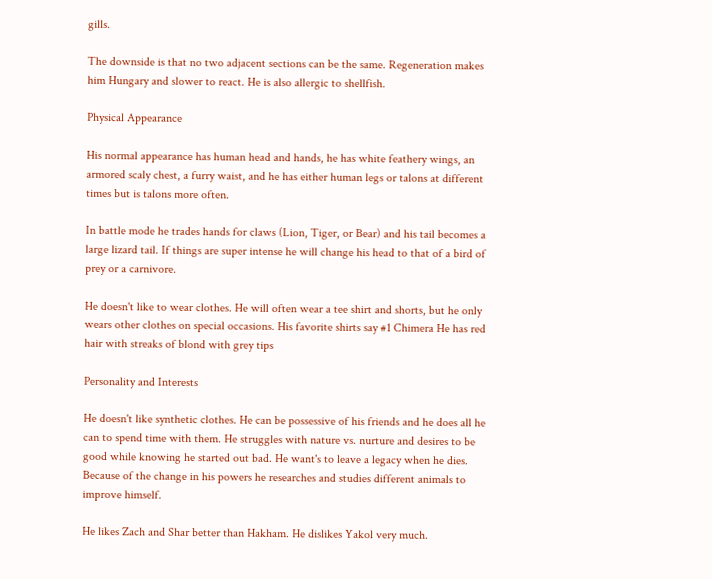gills.

The downside is that no two adjacent sections can be the same. Regeneration makes him Hungary and slower to react. He is also allergic to shellfish.

Physical Appearance

His normal appearance has human head and hands, he has white feathery wings, an armored scaly chest, a furry waist, and he has either human legs or talons at different times but is talons more often.

In battle mode he trades hands for claws (Lion, Tiger, or Bear) and his tail becomes a large lizard tail. If things are super intense he will change his head to that of a bird of prey or a carnivore.

He doesn't like to wear clothes. He will often wear a tee shirt and shorts, but he only wears other clothes on special occasions. His favorite shirts say #1 Chimera He has red hair with streaks of blond with grey tips

Personality and Interests

He doesn't like synthetic clothes. He can be possessive of his friends and he does all he can to spend time with them. He struggles with nature vs. nurture and desires to be good while knowing he started out bad. He want's to leave a legacy when he dies. Because of the change in his powers he researches and studies different animals to improve himself.

He likes Zach and Shar better than Hakham. He dislikes Yakol very much.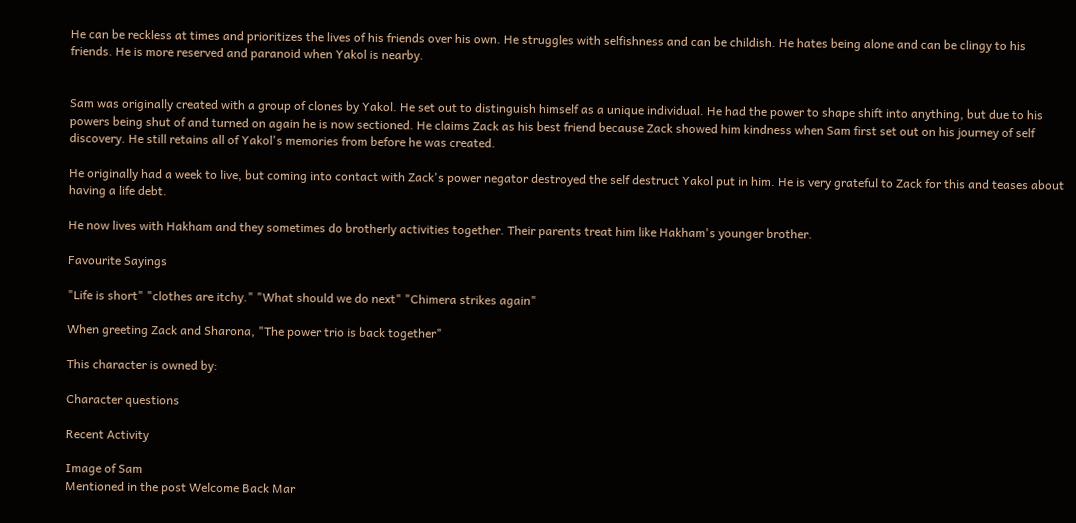He can be reckless at times and prioritizes the lives of his friends over his own. He struggles with selfishness and can be childish. He hates being alone and can be clingy to his friends. He is more reserved and paranoid when Yakol is nearby.


Sam was originally created with a group of clones by Yakol. He set out to distinguish himself as a unique individual. He had the power to shape shift into anything, but due to his powers being shut of and turned on again he is now sectioned. He claims Zack as his best friend because Zack showed him kindness when Sam first set out on his journey of self discovery. He still retains all of Yakol's memories from before he was created.

He originally had a week to live, but coming into contact with Zack's power negator destroyed the self destruct Yakol put in him. He is very grateful to Zack for this and teases about having a life debt.

He now lives with Hakham and they sometimes do brotherly activities together. Their parents treat him like Hakham's younger brother.

Favourite Sayings

"Life is short" "clothes are itchy." "What should we do next" "Chimera strikes again"

When greeting Zack and Sharona, "The power trio is back together"

This character is owned by:

Character questions

Recent Activity

Image of Sam
Mentioned in the post Welcome Back Mar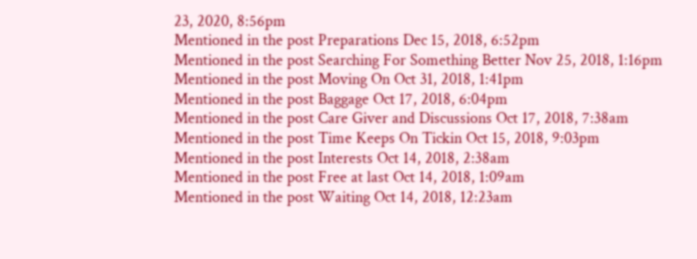23, 2020, 8:56pm
Mentioned in the post Preparations Dec 15, 2018, 6:52pm
Mentioned in the post Searching For Something Better Nov 25, 2018, 1:16pm
Mentioned in the post Moving On Oct 31, 2018, 1:41pm
Mentioned in the post Baggage Oct 17, 2018, 6:04pm
Mentioned in the post Care Giver and Discussions Oct 17, 2018, 7:38am
Mentioned in the post Time Keeps On Tickin Oct 15, 2018, 9:03pm
Mentioned in the post Interests Oct 14, 2018, 2:38am
Mentioned in the post Free at last Oct 14, 2018, 1:09am
Mentioned in the post Waiting Oct 14, 2018, 12:23am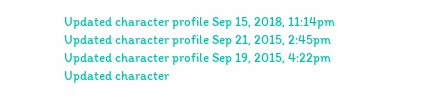Updated character profile Sep 15, 2018, 11:14pm
Updated character profile Sep 21, 2015, 2:45pm
Updated character profile Sep 19, 2015, 4:22pm
Updated character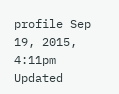profile Sep 19, 2015, 4:11pm
Updated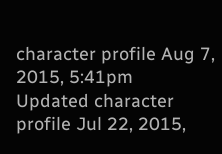character profile Aug 7, 2015, 5:41pm
Updated character profile Jul 22, 2015,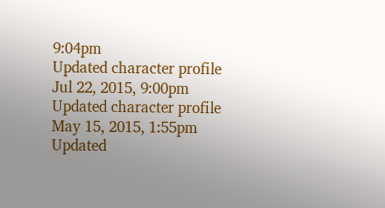9:04pm
Updated character profile Jul 22, 2015, 9:00pm
Updated character profile May 15, 2015, 1:55pm
Updated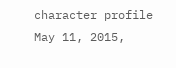character profile May 11, 2015,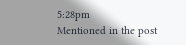5:28pm
Mentioned in the post